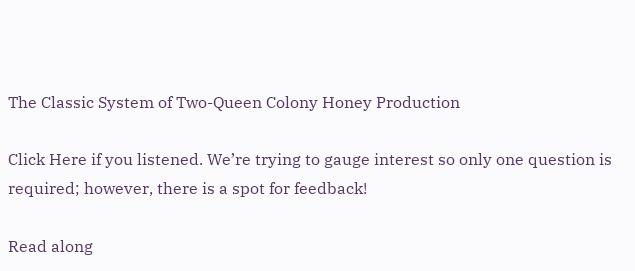The Classic System of Two-Queen Colony Honey Production

Click Here if you listened. We’re trying to gauge interest so only one question is required; however, there is a spot for feedback!

Read along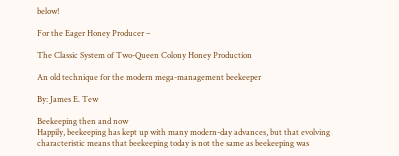below!

For the Eager Honey Producer –

The Classic System of Two-Queen Colony Honey Production

An old technique for the modern mega-management beekeeper

By: James E. Tew

Beekeeping then and now
Happily, beekeeping has kept up with many modern-day advances, but that evolving characteristic means that beekeeping today is not the same as beekeeping was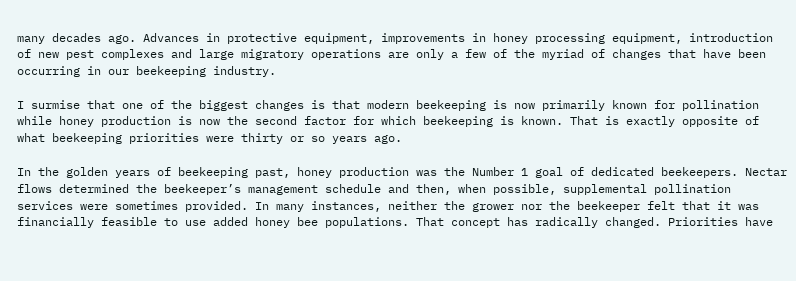many decades ago. Advances in protective equipment, improvements in honey processing equipment, introduction of new pest complexes and large migratory operations are only a few of the myriad of changes that have been occurring in our beekeeping industry.

I surmise that one of the biggest changes is that modern beekeeping is now primarily known for pollination while honey production is now the second factor for which beekeeping is known. That is exactly opposite of what beekeeping priorities were thirty or so years ago.

In the golden years of beekeeping past, honey production was the Number 1 goal of dedicated beekeepers. Nectar flows determined the beekeeper’s management schedule and then, when possible, supplemental pollination services were sometimes provided. In many instances, neither the grower nor the beekeeper felt that it was financially feasible to use added honey bee populations. That concept has radically changed. Priorities have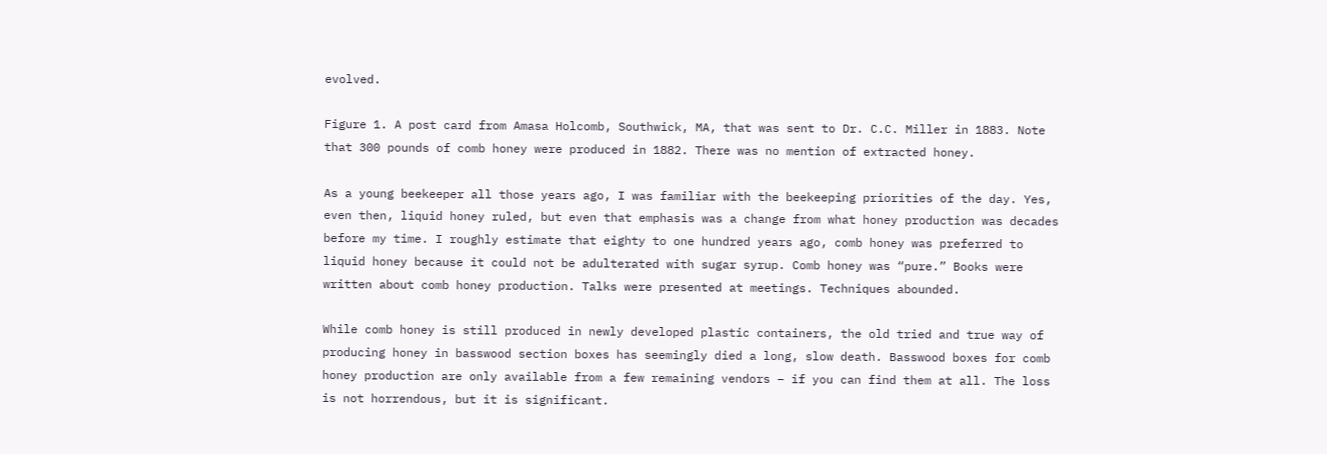evolved.

Figure 1. A post card from Amasa Holcomb, Southwick, MA, that was sent to Dr. C.C. Miller in 1883. Note that 300 pounds of comb honey were produced in 1882. There was no mention of extracted honey.

As a young beekeeper all those years ago, I was familiar with the beekeeping priorities of the day. Yes, even then, liquid honey ruled, but even that emphasis was a change from what honey production was decades before my time. I roughly estimate that eighty to one hundred years ago, comb honey was preferred to liquid honey because it could not be adulterated with sugar syrup. Comb honey was “pure.” Books were written about comb honey production. Talks were presented at meetings. Techniques abounded.

While comb honey is still produced in newly developed plastic containers, the old tried and true way of producing honey in basswood section boxes has seemingly died a long, slow death. Basswood boxes for comb honey production are only available from a few remaining vendors – if you can find them at all. The loss is not horrendous, but it is significant.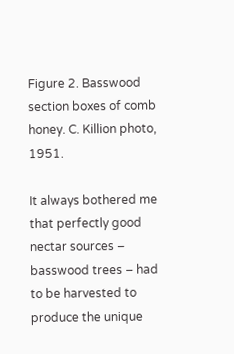Figure 2. Basswood section boxes of comb honey. C. Killion photo, 1951.

It always bothered me that perfectly good nectar sources – basswood trees – had to be harvested to produce the unique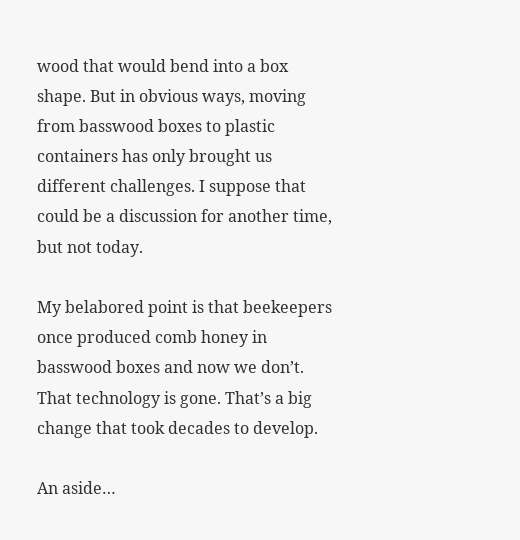wood that would bend into a box shape. But in obvious ways, moving from basswood boxes to plastic containers has only brought us different challenges. I suppose that could be a discussion for another time, but not today.

My belabored point is that beekeepers once produced comb honey in basswood boxes and now we don’t. That technology is gone. That’s a big change that took decades to develop.

An aside…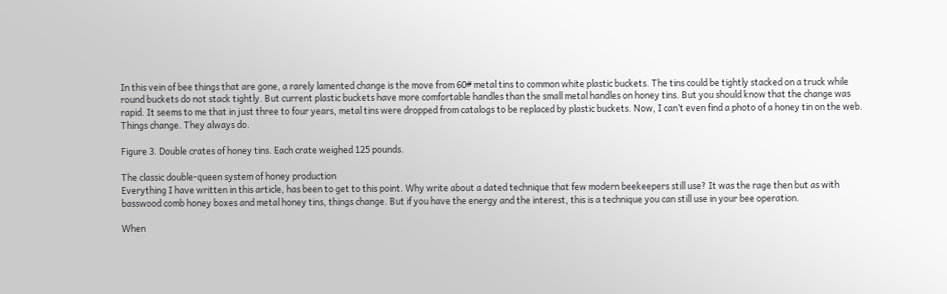In this vein of bee things that are gone, a rarely lamented change is the move from 60# metal tins to common white plastic buckets. The tins could be tightly stacked on a truck while round buckets do not stack tightly. But current plastic buckets have more comfortable handles than the small metal handles on honey tins. But you should know that the change was rapid. It seems to me that in just three to four years, metal tins were dropped from catalogs to be replaced by plastic buckets. Now, I can’t even find a photo of a honey tin on the web. Things change. They always do.

Figure 3. Double crates of honey tins. Each crate weighed 125 pounds.

The classic double-queen system of honey production
Everything I have written in this article, has been to get to this point. Why write about a dated technique that few modern beekeepers still use? It was the rage then but as with basswood comb honey boxes and metal honey tins, things change. But if you have the energy and the interest, this is a technique you can still use in your bee operation.

When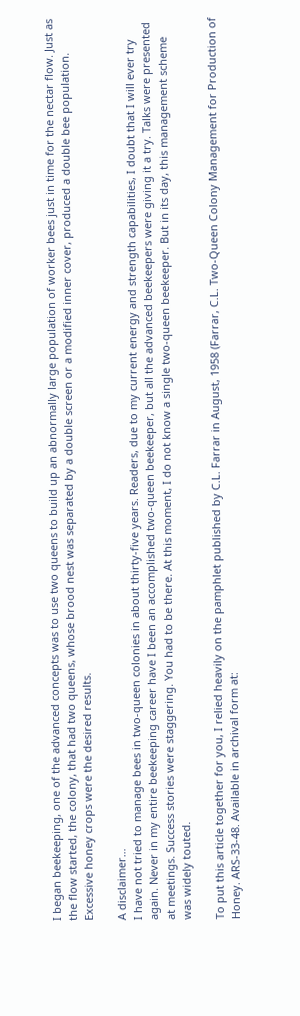I began beekeeping, one of the advanced concepts was to use two queens to build up an abnormally large population of worker bees just in time for the nectar flow. Just as the flow started, the colony, that had two queens, whose brood nest was separated by a double screen or a modified inner cover, produced a double bee population. Excessive honey crops were the desired results.

A disclaimer…
I have not tried to manage bees in two-queen colonies in about thirty-five years. Readers, due to my current energy and strength capabilities, I doubt that I will ever try again. Never in my entire beekeeping career have I been an accomplished two-queen beekeeper, but all the advanced beekeepers were giving it a try. Talks were presented at meetings. Success stories were staggering. You had to be there. At this moment, I do not know a single two-queen beekeeper. But in its day, this management scheme was widely touted.

To put this article together for you, I relied heavily on the pamphlet published by C.L. Farrar in August, 1958 (Farrar, C.L. Two-Queen Colony Management for Production of Honey. ARS-33-48. Available in archival form at: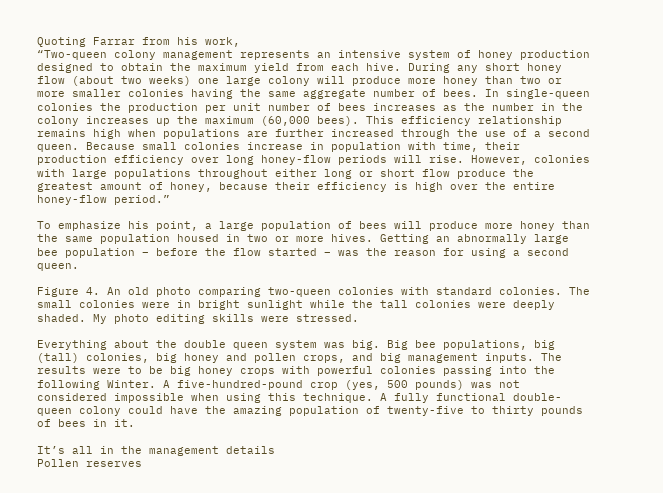Quoting Farrar from his work,
“Two-queen colony management represents an intensive system of honey production designed to obtain the maximum yield from each hive. During any short honey flow (about two weeks) one large colony will produce more honey than two or more smaller colonies having the same aggregate number of bees. In single-queen colonies the production per unit number of bees increases as the number in the colony increases up the maximum (60,000 bees). This efficiency relationship remains high when populations are further increased through the use of a second queen. Because small colonies increase in population with time, their production efficiency over long honey-flow periods will rise. However, colonies with large populations throughout either long or short flow produce the greatest amount of honey, because their efficiency is high over the entire honey-flow period.”

To emphasize his point, a large population of bees will produce more honey than the same population housed in two or more hives. Getting an abnormally large bee population – before the flow started – was the reason for using a second queen.

Figure 4. An old photo comparing two-queen colonies with standard colonies. The small colonies were in bright sunlight while the tall colonies were deeply shaded. My photo editing skills were stressed.

Everything about the double queen system was big. Big bee populations, big (tall) colonies, big honey and pollen crops, and big management inputs. The results were to be big honey crops with powerful colonies passing into the following Winter. A five-hundred-pound crop (yes, 500 pounds) was not considered impossible when using this technique. A fully functional double-queen colony could have the amazing population of twenty-five to thirty pounds of bees in it.

It’s all in the management details
Pollen reserves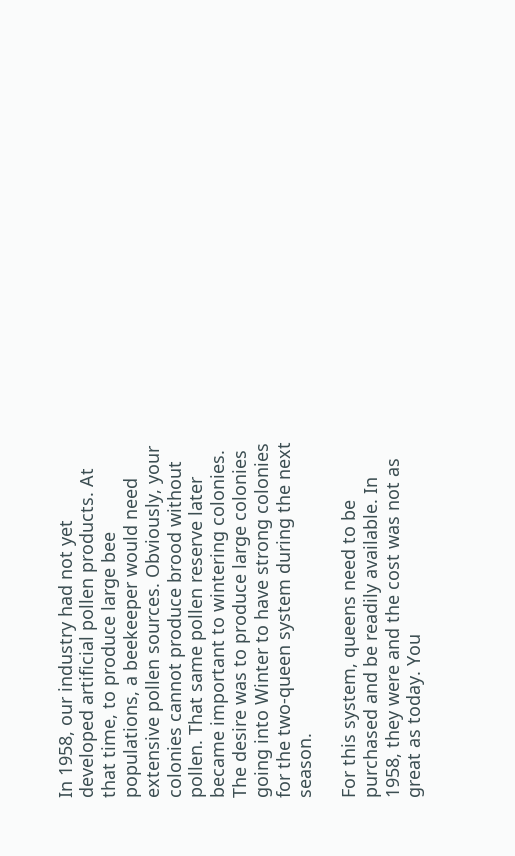In 1958, our industry had not yet developed artificial pollen products. At that time, to produce large bee populations, a beekeeper would need extensive pollen sources. Obviously, your colonies cannot produce brood without pollen. That same pollen reserve later became important to wintering colonies. The desire was to produce large colonies going into Winter to have strong colonies for the two-queen system during the next season.

For this system, queens need to be purchased and be readily available. In 1958, they were and the cost was not as great as today. You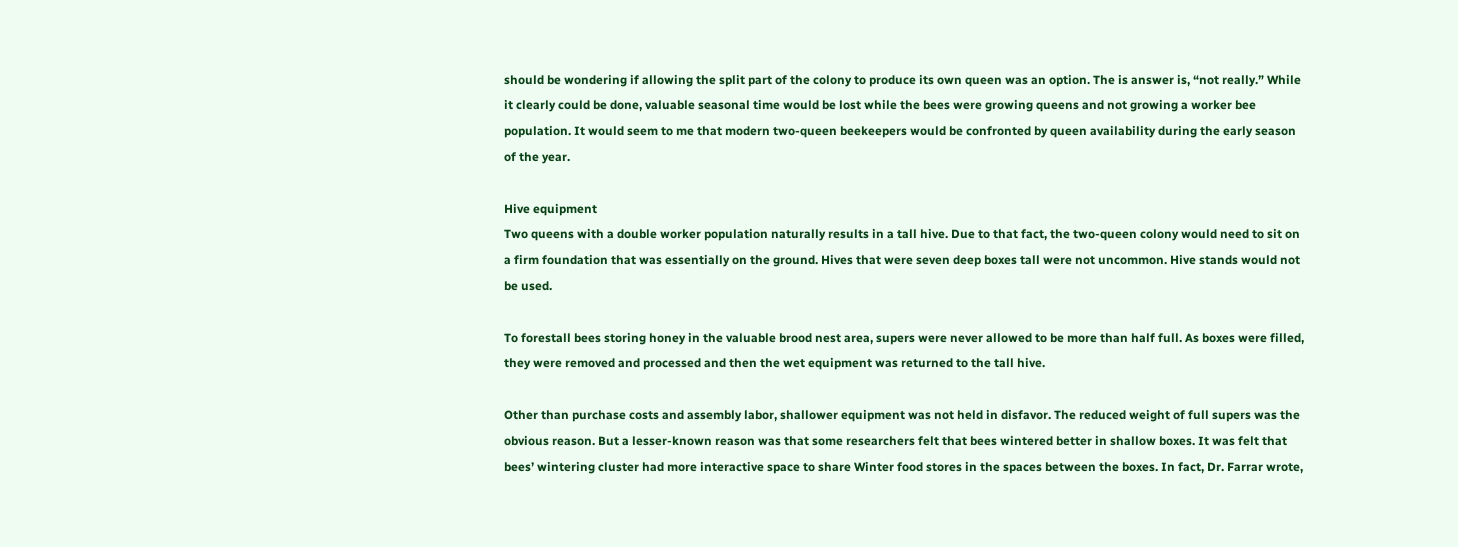should be wondering if allowing the split part of the colony to produce its own queen was an option. The is answer is, “not really.” While it clearly could be done, valuable seasonal time would be lost while the bees were growing queens and not growing a worker bee population. It would seem to me that modern two-queen beekeepers would be confronted by queen availability during the early season of the year.

Hive equipment
Two queens with a double worker population naturally results in a tall hive. Due to that fact, the two-queen colony would need to sit on a firm foundation that was essentially on the ground. Hives that were seven deep boxes tall were not uncommon. Hive stands would not be used.

To forestall bees storing honey in the valuable brood nest area, supers were never allowed to be more than half full. As boxes were filled, they were removed and processed and then the wet equipment was returned to the tall hive.

Other than purchase costs and assembly labor, shallower equipment was not held in disfavor. The reduced weight of full supers was the obvious reason. But a lesser-known reason was that some researchers felt that bees wintered better in shallow boxes. It was felt that bees’ wintering cluster had more interactive space to share Winter food stores in the spaces between the boxes. In fact, Dr. Farrar wrote,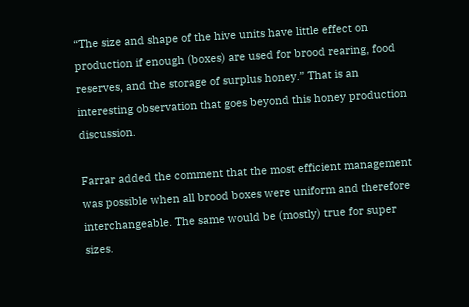“The size and shape of the hive units have little effect on production if enough (boxes) are used for brood rearing, food reserves, and the storage of surplus honey.” That is an interesting observation that goes beyond this honey production discussion.

Farrar added the comment that the most efficient management was possible when all brood boxes were uniform and therefore interchangeable. The same would be (mostly) true for super sizes.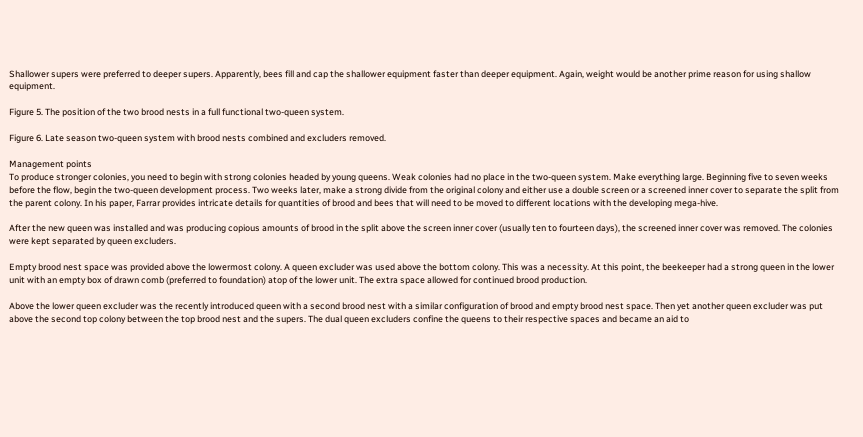Shallower supers were preferred to deeper supers. Apparently, bees fill and cap the shallower equipment faster than deeper equipment. Again, weight would be another prime reason for using shallow equipment.

Figure 5. The position of the two brood nests in a full functional two-queen system.

Figure 6. Late season two-queen system with brood nests combined and excluders removed.

Management points
To produce stronger colonies, you need to begin with strong colonies headed by young queens. Weak colonies had no place in the two-queen system. Make everything large. Beginning five to seven weeks before the flow, begin the two-queen development process. Two weeks later, make a strong divide from the original colony and either use a double screen or a screened inner cover to separate the split from the parent colony. In his paper, Farrar provides intricate details for quantities of brood and bees that will need to be moved to different locations with the developing mega-hive.

After the new queen was installed and was producing copious amounts of brood in the split above the screen inner cover (usually ten to fourteen days), the screened inner cover was removed. The colonies were kept separated by queen excluders.

Empty brood nest space was provided above the lowermost colony. A queen excluder was used above the bottom colony. This was a necessity. At this point, the beekeeper had a strong queen in the lower unit with an empty box of drawn comb (preferred to foundation) atop of the lower unit. The extra space allowed for continued brood production.

Above the lower queen excluder was the recently introduced queen with a second brood nest with a similar configuration of brood and empty brood nest space. Then yet another queen excluder was put above the second top colony between the top brood nest and the supers. The dual queen excluders confine the queens to their respective spaces and became an aid to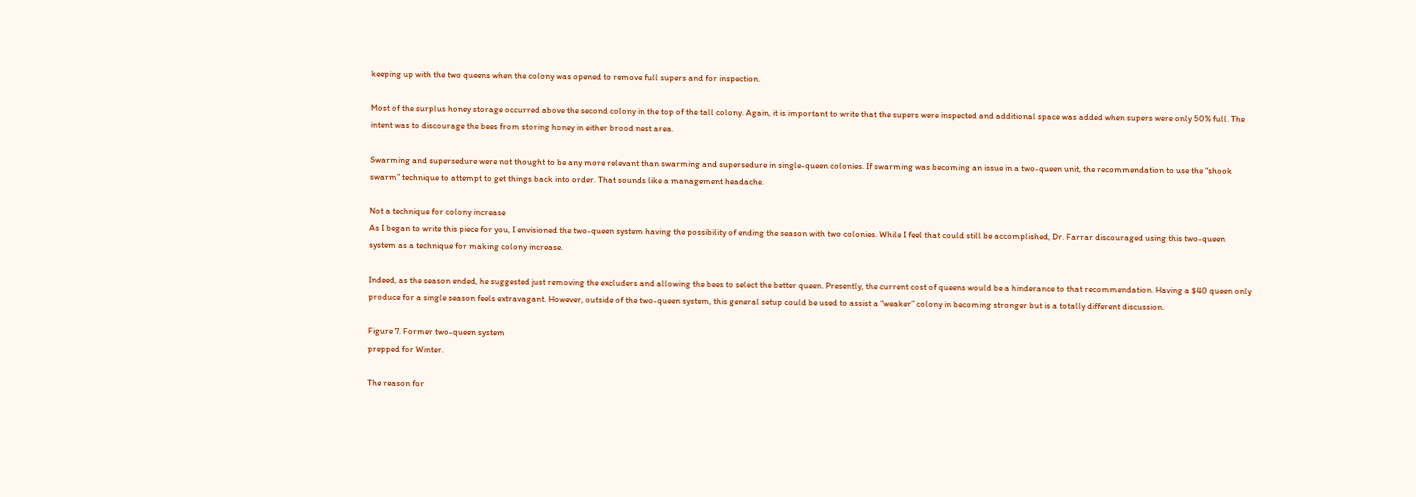keeping up with the two queens when the colony was opened to remove full supers and for inspection.

Most of the surplus honey storage occurred above the second colony in the top of the tall colony. Again, it is important to write that the supers were inspected and additional space was added when supers were only 50% full. The intent was to discourage the bees from storing honey in either brood nest area.

Swarming and supersedure were not thought to be any more relevant than swarming and supersedure in single-queen colonies. If swarming was becoming an issue in a two-queen unit, the recommendation to use the “shook swarm” technique to attempt to get things back into order. That sounds like a management headache.

Not a technique for colony increase
As I began to write this piece for you, I envisioned the two-queen system having the possibility of ending the season with two colonies. While I feel that could still be accomplished, Dr. Farrar discouraged using this two-queen system as a technique for making colony increase.

Indeed, as the season ended, he suggested just removing the excluders and allowing the bees to select the better queen. Presently, the current cost of queens would be a hinderance to that recommendation. Having a $40 queen only produce for a single season feels extravagant. However, outside of the two-queen system, this general setup could be used to assist a “weaker” colony in becoming stronger but is a totally different discussion.

Figure 7. Former two-queen system
prepped for Winter.

The reason for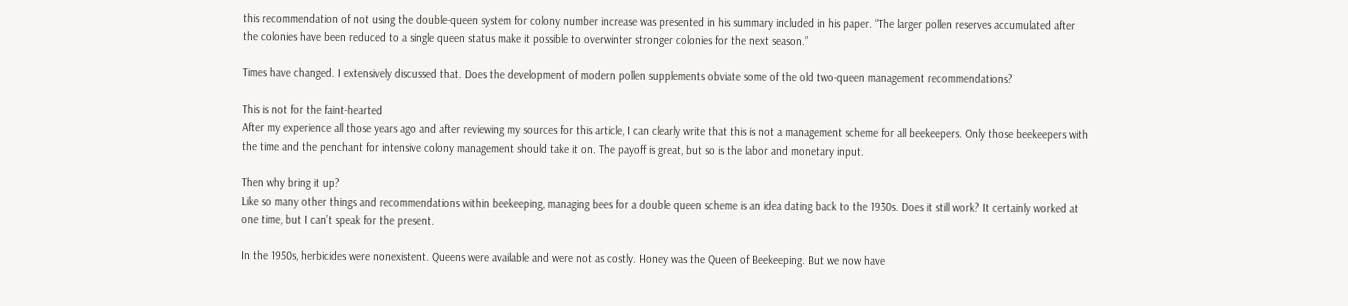this recommendation of not using the double-queen system for colony number increase was presented in his summary included in his paper. “The larger pollen reserves accumulated after the colonies have been reduced to a single queen status make it possible to overwinter stronger colonies for the next season.”

Times have changed. I extensively discussed that. Does the development of modern pollen supplements obviate some of the old two-queen management recommendations?

This is not for the faint-hearted
After my experience all those years ago and after reviewing my sources for this article, I can clearly write that this is not a management scheme for all beekeepers. Only those beekeepers with the time and the penchant for intensive colony management should take it on. The payoff is great, but so is the labor and monetary input.

Then why bring it up?
Like so many other things and recommendations within beekeeping, managing bees for a double queen scheme is an idea dating back to the 1930s. Does it still work? It certainly worked at one time, but I can’t speak for the present.

In the 1950s, herbicides were nonexistent. Queens were available and were not as costly. Honey was the Queen of Beekeeping. But we now have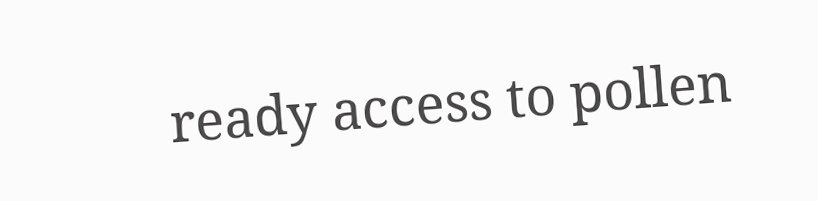ready access to pollen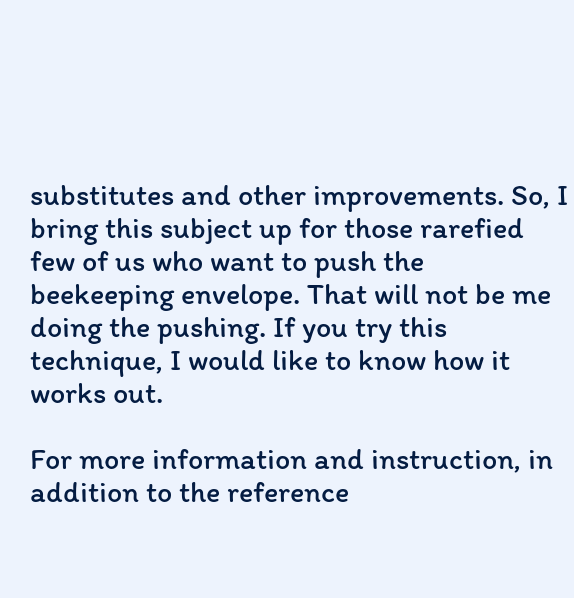substitutes and other improvements. So, I bring this subject up for those rarefied few of us who want to push the beekeeping envelope. That will not be me doing the pushing. If you try this technique, I would like to know how it works out.

For more information and instruction, in addition to the reference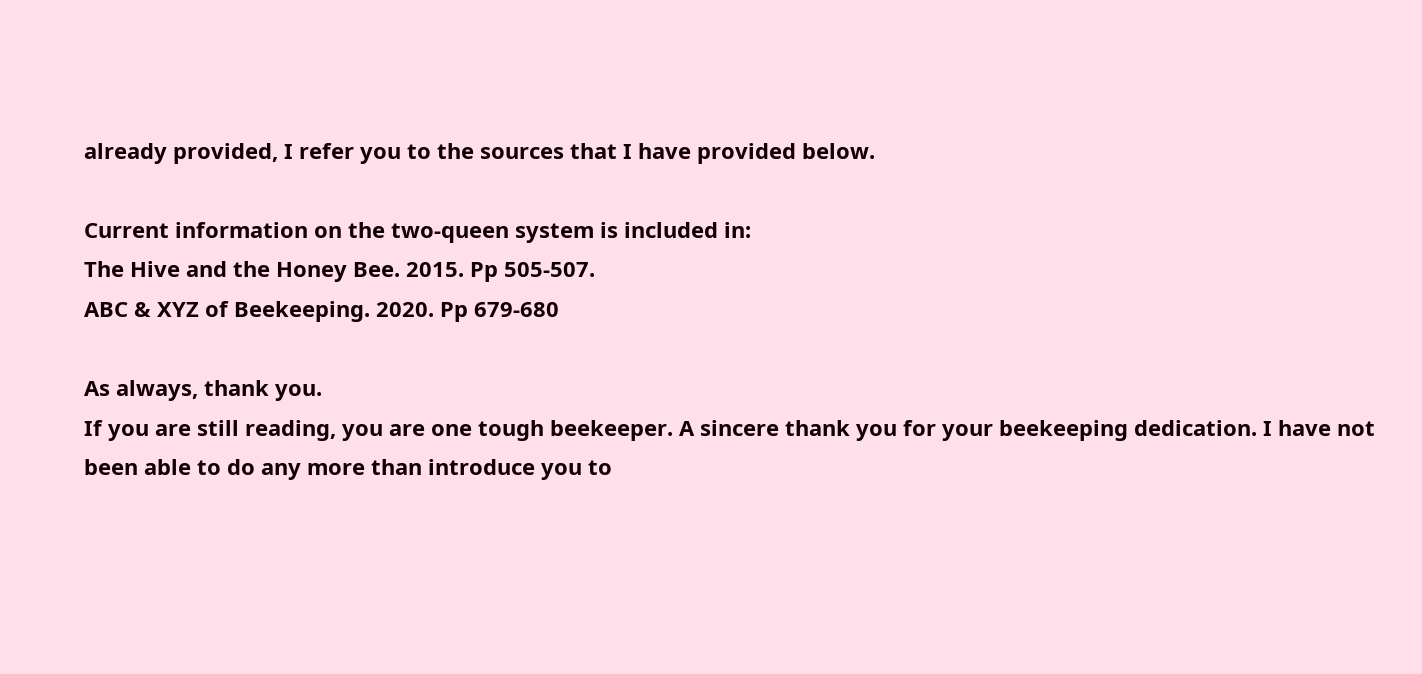already provided, I refer you to the sources that I have provided below.

Current information on the two-queen system is included in:
The Hive and the Honey Bee. 2015. Pp 505-507.
ABC & XYZ of Beekeeping. 2020. Pp 679-680

As always, thank you.
If you are still reading, you are one tough beekeeper. A sincere thank you for your beekeeping dedication. I have not been able to do any more than introduce you to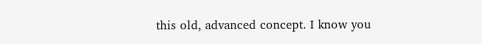this old, advanced concept. I know you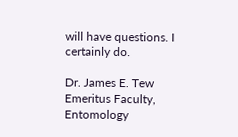will have questions. I certainly do.

Dr. James E. Tew
Emeritus Faculty, Entomology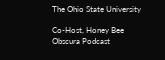The Ohio State University

Co-Host, Honey Bee
Obscura Podcast